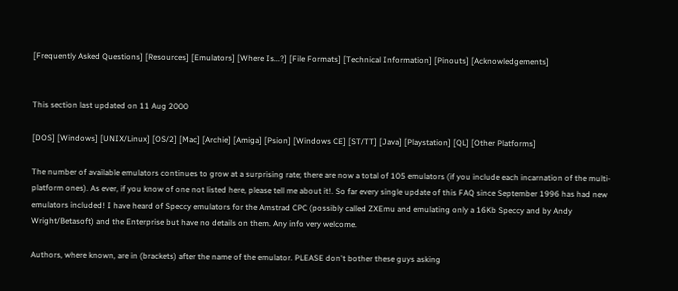[Frequently Asked Questions] [Resources] [Emulators] [Where Is...?] [File Formats] [Technical Information] [Pinouts] [Acknowledgements]


This section last updated on 11 Aug 2000

[DOS] [Windows] [UNIX/Linux] [OS/2] [Mac] [Archie] [Amiga] [Psion] [Windows CE] [ST/TT] [Java] [Playstation] [QL] [Other Platforms]

The number of available emulators continues to grow at a surprising rate; there are now a total of 105 emulators (if you include each incarnation of the multi-platform ones). As ever, if you know of one not listed here, please tell me about it!. So far every single update of this FAQ since September 1996 has had new emulators included! I have heard of Speccy emulators for the Amstrad CPC (possibly called ZXEmu and emulating only a 16Kb Speccy and by Andy Wright/Betasoft) and the Enterprise but have no details on them. Any info very welcome.

Authors, where known, are in (brackets) after the name of the emulator. PLEASE don't bother these guys asking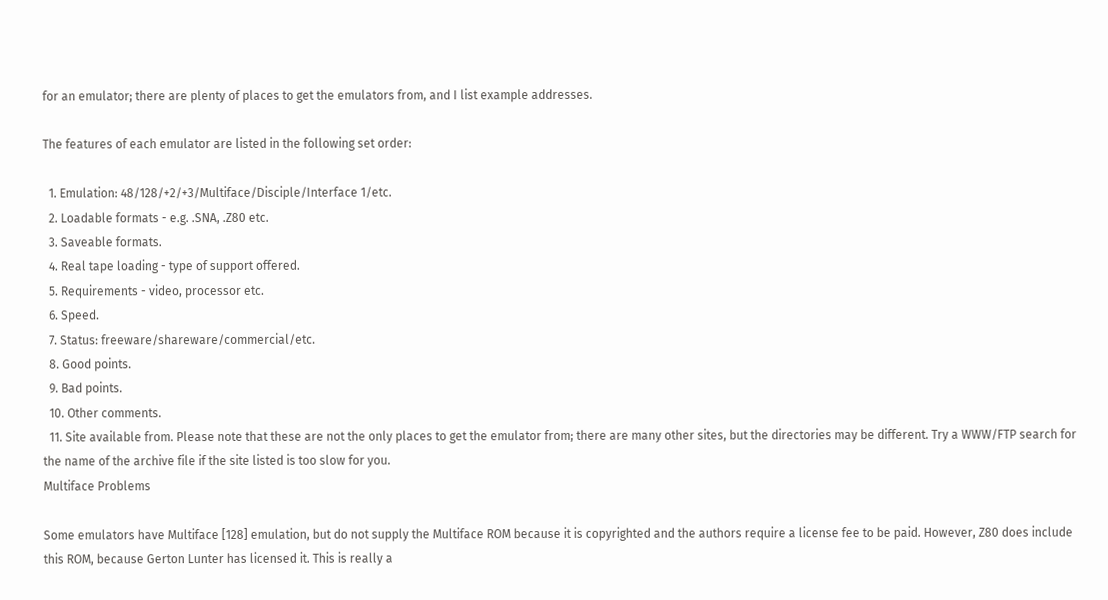for an emulator; there are plenty of places to get the emulators from, and I list example addresses.

The features of each emulator are listed in the following set order:

  1. Emulation: 48/128/+2/+3/Multiface/Disciple/Interface 1/etc.
  2. Loadable formats - e.g. .SNA, .Z80 etc.
  3. Saveable formats.
  4. Real tape loading - type of support offered.
  5. Requirements - video, processor etc.
  6. Speed.
  7. Status: freeware/shareware/commercial/etc.
  8. Good points.
  9. Bad points.
  10. Other comments.
  11. Site available from. Please note that these are not the only places to get the emulator from; there are many other sites, but the directories may be different. Try a WWW/FTP search for the name of the archive file if the site listed is too slow for you.
Multiface Problems

Some emulators have Multiface [128] emulation, but do not supply the Multiface ROM because it is copyrighted and the authors require a license fee to be paid. However, Z80 does include this ROM, because Gerton Lunter has licensed it. This is really a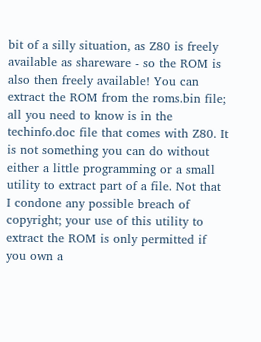bit of a silly situation, as Z80 is freely available as shareware - so the ROM is also then freely available! You can extract the ROM from the roms.bin file; all you need to know is in the techinfo.doc file that comes with Z80. It is not something you can do without either a little programming or a small utility to extract part of a file. Not that I condone any possible breach of copyright; your use of this utility to extract the ROM is only permitted if you own a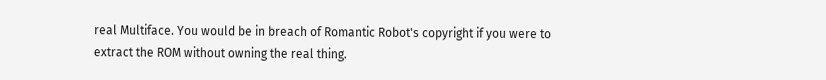real Multiface. You would be in breach of Romantic Robot's copyright if you were to extract the ROM without owning the real thing.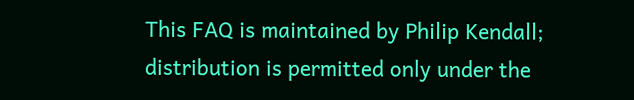This FAQ is maintained by Philip Kendall; distribution is permitted only under the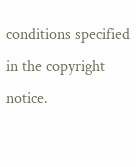conditions specified in the copyright notice.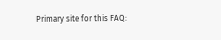Primary site for this FAQ: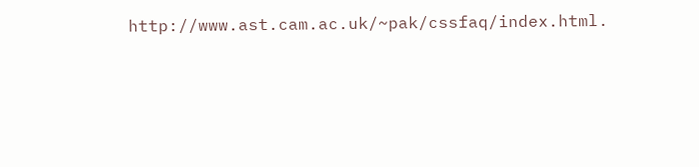http://www.ast.cam.ac.uk/~pak/cssfaq/index.html.